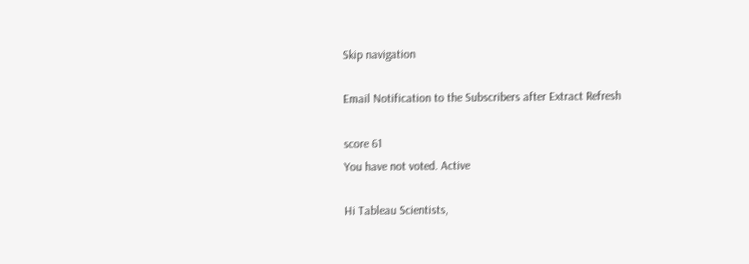Skip navigation

Email Notification to the Subscribers after Extract Refresh

score 61
You have not voted. Active

Hi Tableau Scientists,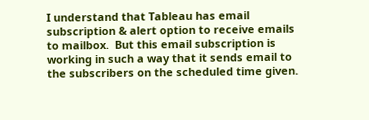I understand that Tableau has email subscription & alert option to receive emails to mailbox.  But this email subscription is working in such a way that it sends email to the subscribers on the scheduled time given.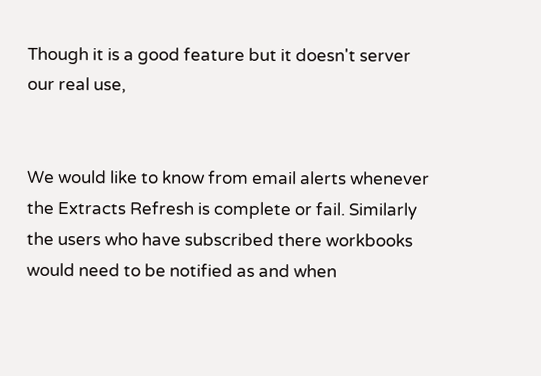Though it is a good feature but it doesn't server our real use,


We would like to know from email alerts whenever the Extracts Refresh is complete or fail. Similarly the users who have subscribed there workbooks would need to be notified as and when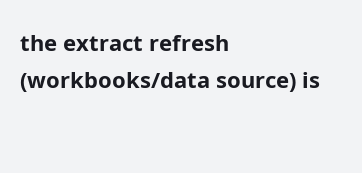the extract refresh (workbooks/data source) is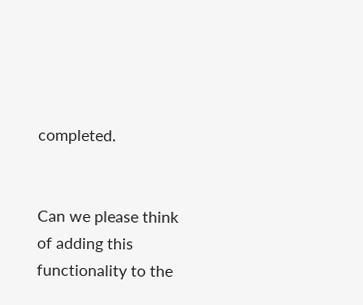completed.


Can we please think of adding this functionality to the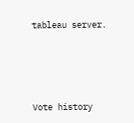tableau server.





Vote history